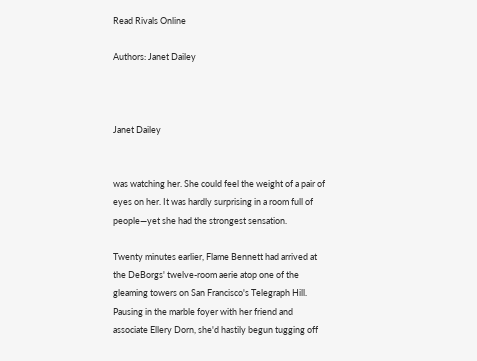Read Rivals Online

Authors: Janet Dailey



Janet Dailey


was watching her. She could feel the weight of a pair of eyes on her. It was hardly surprising in a room full of people—yet she had the strongest sensation.

Twenty minutes earlier, Flame Bennett had arrived at the DeBorgs' twelve-room aerie atop one of the gleaming towers on San Francisco's Telegraph Hill. Pausing in the marble foyer with her friend and associate Ellery Dorn, she'd hastily begun tugging off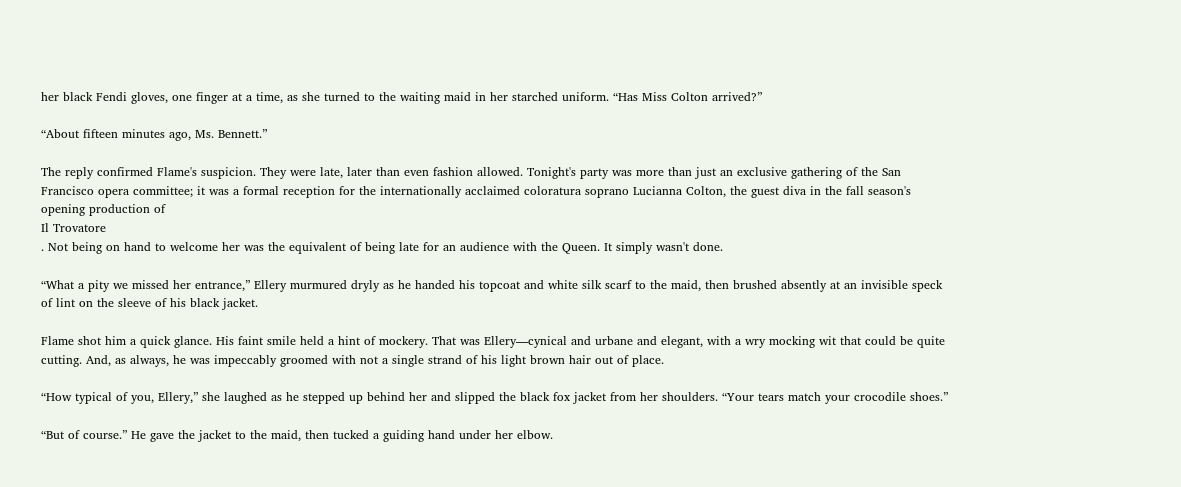her black Fendi gloves, one finger at a time, as she turned to the waiting maid in her starched uniform. “Has Miss Colton arrived?”

“About fifteen minutes ago, Ms. Bennett.”

The reply confirmed Flame's suspicion. They were late, later than even fashion allowed. Tonight's party was more than just an exclusive gathering of the San Francisco opera committee; it was a formal reception for the internationally acclaimed coloratura soprano Lucianna Colton, the guest diva in the fall season's opening production of
Il Trovatore
. Not being on hand to welcome her was the equivalent of being late for an audience with the Queen. It simply wasn't done.

“What a pity we missed her entrance,” Ellery murmured dryly as he handed his topcoat and white silk scarf to the maid, then brushed absently at an invisible speck of lint on the sleeve of his black jacket.

Flame shot him a quick glance. His faint smile held a hint of mockery. That was Ellery—cynical and urbane and elegant, with a wry mocking wit that could be quite cutting. And, as always, he was impeccably groomed with not a single strand of his light brown hair out of place.

“How typical of you, Ellery,” she laughed as he stepped up behind her and slipped the black fox jacket from her shoulders. “Your tears match your crocodile shoes.”

“But of course.” He gave the jacket to the maid, then tucked a guiding hand under her elbow.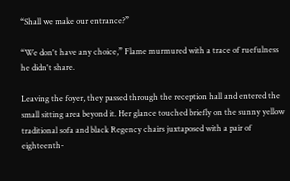“Shall we make our entrance?”

“We don't have any choice,” Flame murmured with a trace of ruefulness he didn't share.

Leaving the foyer, they passed through the reception hall and entered the small sitting area beyond it. Her glance touched briefly on the sunny yellow traditional sofa and black Regency chairs juxtaposed with a pair of eighteenth-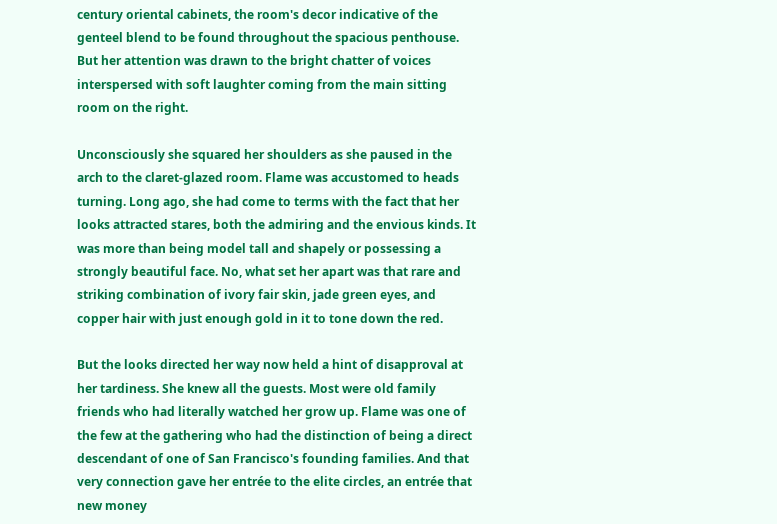century oriental cabinets, the room's decor indicative of the genteel blend to be found throughout the spacious penthouse. But her attention was drawn to the bright chatter of voices interspersed with soft laughter coming from the main sitting room on the right.

Unconsciously she squared her shoulders as she paused in the arch to the claret-glazed room. Flame was accustomed to heads turning. Long ago, she had come to terms with the fact that her looks attracted stares, both the admiring and the envious kinds. It was more than being model tall and shapely or possessing a strongly beautiful face. No, what set her apart was that rare and striking combination of ivory fair skin, jade green eyes, and copper hair with just enough gold in it to tone down the red.

But the looks directed her way now held a hint of disapproval at her tardiness. She knew all the guests. Most were old family friends who had literally watched her grow up. Flame was one of the few at the gathering who had the distinction of being a direct descendant of one of San Francisco's founding families. And that very connection gave her entrée to the elite circles, an entrée that new money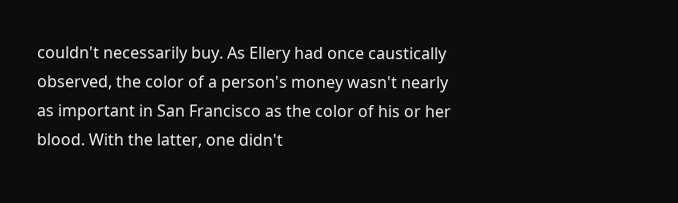couldn't necessarily buy. As Ellery had once caustically observed, the color of a person's money wasn't nearly as important in San Francisco as the color of his or her blood. With the latter, one didn't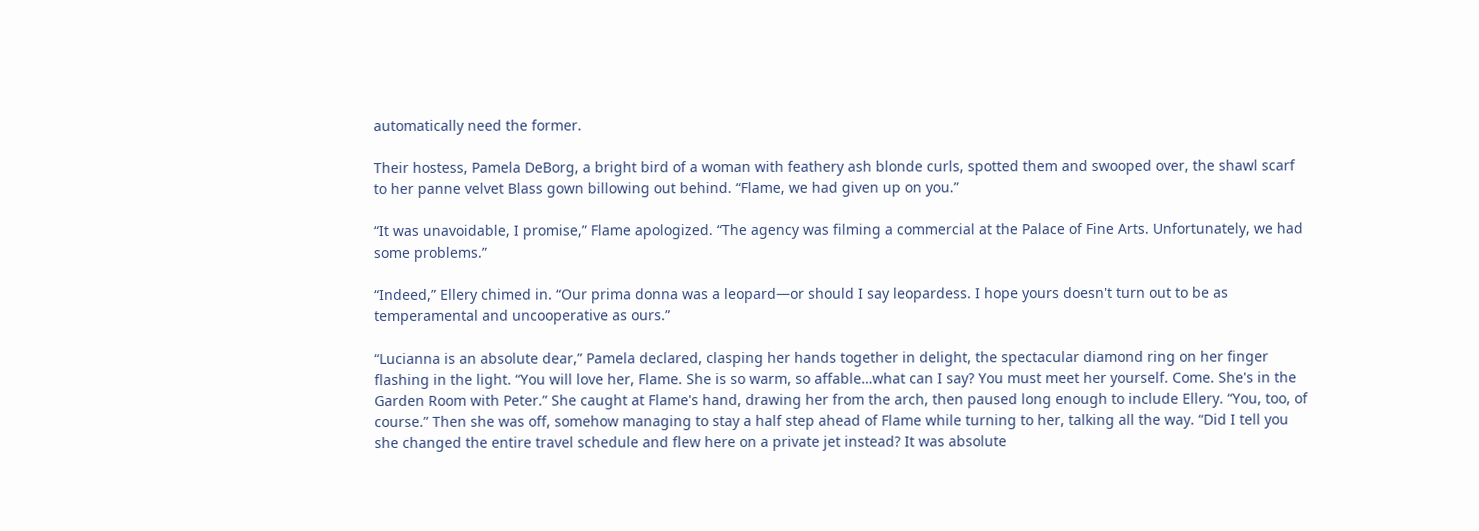automatically need the former.

Their hostess, Pamela DeBorg, a bright bird of a woman with feathery ash blonde curls, spotted them and swooped over, the shawl scarf to her panne velvet Blass gown billowing out behind. “Flame, we had given up on you.”

“It was unavoidable, I promise,” Flame apologized. “The agency was filming a commercial at the Palace of Fine Arts. Unfortunately, we had some problems.”

“Indeed,” Ellery chimed in. “Our prima donna was a leopard—or should I say leopardess. I hope yours doesn't turn out to be as temperamental and uncooperative as ours.”

“Lucianna is an absolute dear,” Pamela declared, clasping her hands together in delight, the spectacular diamond ring on her finger flashing in the light. “You will love her, Flame. She is so warm, so affable…what can I say? You must meet her yourself. Come. She's in the Garden Room with Peter.” She caught at Flame's hand, drawing her from the arch, then paused long enough to include Ellery. “You, too, of course.” Then she was off, somehow managing to stay a half step ahead of Flame while turning to her, talking all the way. “Did I tell you she changed the entire travel schedule and flew here on a private jet instead? It was absolute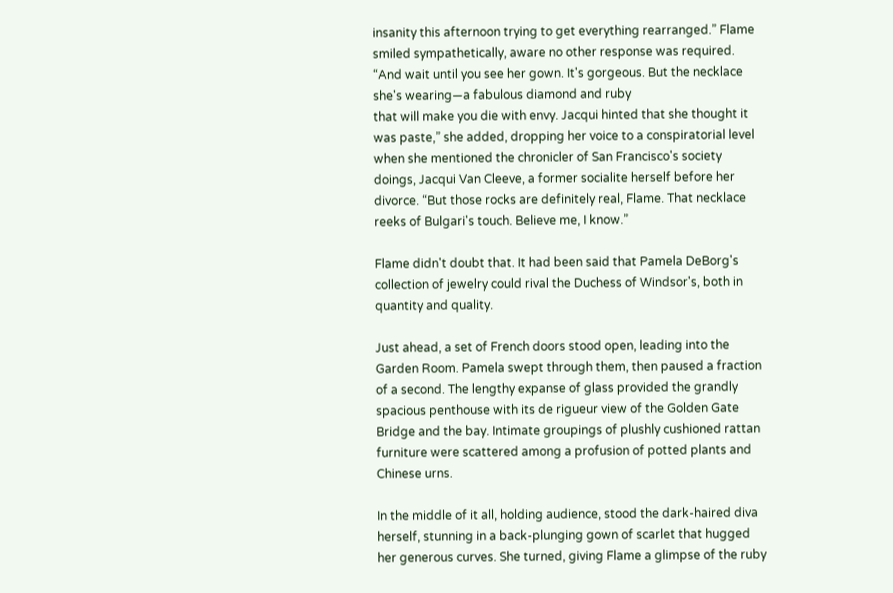insanity this afternoon trying to get everything rearranged.” Flame smiled sympathetically, aware no other response was required. “And wait until you see her gown. It's gorgeous. But the necklace she's wearing—a fabulous diamond and ruby
that will make you die with envy. Jacqui hinted that she thought it was paste,” she added, dropping her voice to a conspiratorial level when she mentioned the chronicler of San Francisco's society doings, Jacqui Van Cleeve, a former socialite herself before her divorce. “But those rocks are definitely real, Flame. That necklace reeks of Bulgari's touch. Believe me, I know.”

Flame didn't doubt that. It had been said that Pamela DeBorg's collection of jewelry could rival the Duchess of Windsor's, both in quantity and quality.

Just ahead, a set of French doors stood open, leading into the Garden Room. Pamela swept through them, then paused a fraction of a second. The lengthy expanse of glass provided the grandly spacious penthouse with its de rigueur view of the Golden Gate Bridge and the bay. Intimate groupings of plushly cushioned rattan furniture were scattered among a profusion of potted plants and Chinese urns.

In the middle of it all, holding audience, stood the dark-haired diva herself, stunning in a back-plunging gown of scarlet that hugged her generous curves. She turned, giving Flame a glimpse of the ruby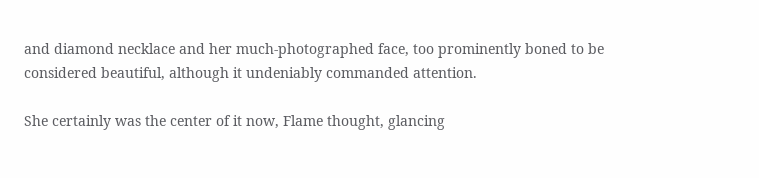and diamond necklace and her much-photographed face, too prominently boned to be considered beautiful, although it undeniably commanded attention.

She certainly was the center of it now, Flame thought, glancing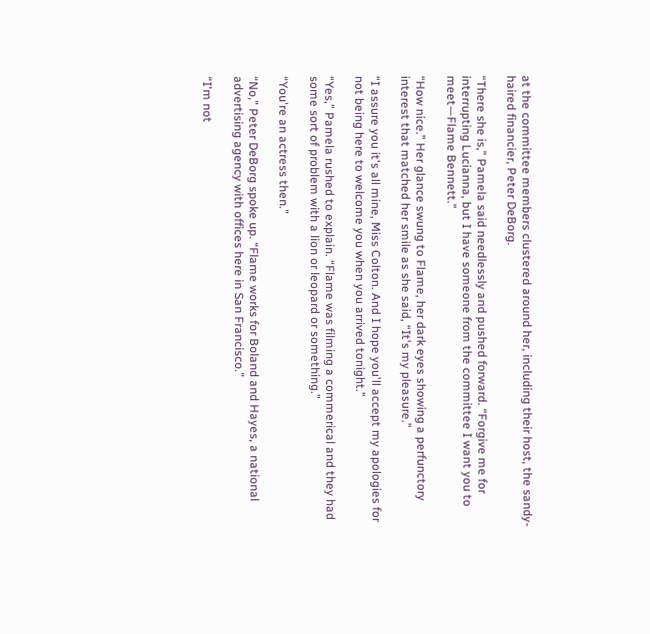at the committee members clustered around her, including their host, the sandy-haired financier, Peter DeBorg.

“There she is,” Pamela said needlessly and pushed forward. “Forgive me for interrupting Lucianna, but I have someone from the committee I want you to meet—Flame Bennett.”

“How nice.” Her glance swung to Flame, her dark eyes showing a perfunctory interest that matched her smile as she said, “It's my pleasure.”

“I assure you it's all mine, Miss Colton. And I hope you'll accept my apologies for not being here to welcome you when you arrived tonight.”

“Yes,” Pamela rushed to explain. “Flame was filming a commerical and they had some sort of problem with a lion or leopard or something.”

“You're an actress then.”

“No,” Peter DeBorg spoke up. “Flame works for Boland and Hayes, a national advertising agency with offices here in San Francisco.”

“I'm not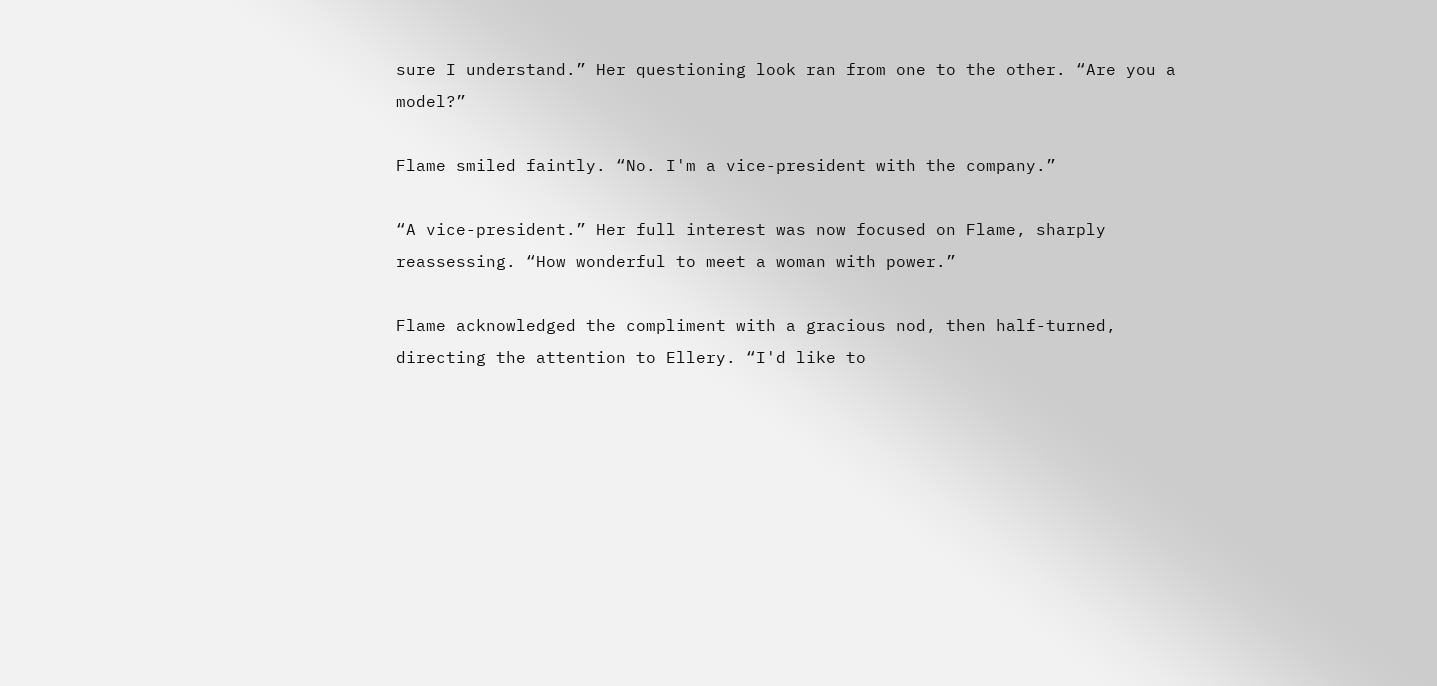sure I understand.” Her questioning look ran from one to the other. “Are you a model?”

Flame smiled faintly. “No. I'm a vice-president with the company.”

“A vice-president.” Her full interest was now focused on Flame, sharply reassessing. “How wonderful to meet a woman with power.”

Flame acknowledged the compliment with a gracious nod, then half-turned, directing the attention to Ellery. “I'd like to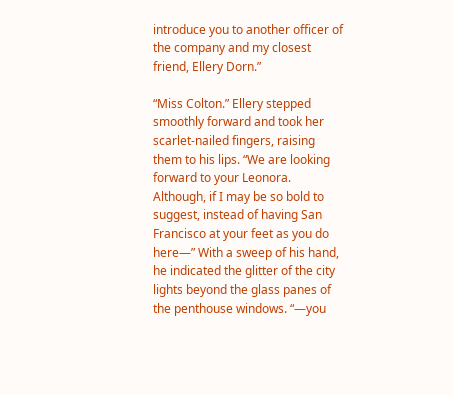introduce you to another officer of the company and my closest friend, Ellery Dorn.”

“Miss Colton.” Ellery stepped smoothly forward and took her scarlet-nailed fingers, raising them to his lips. “We are looking forward to your Leonora. Although, if I may be so bold to suggest, instead of having San Francisco at your feet as you do here—” With a sweep of his hand, he indicated the glitter of the city lights beyond the glass panes of the penthouse windows. “—you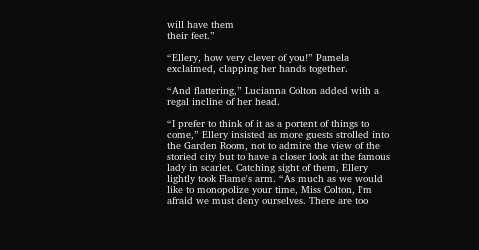will have them
their feet.”

“Ellery, how very clever of you!” Pamela exclaimed, clapping her hands together.

“And flattering,” Lucianna Colton added with a regal incline of her head.

“I prefer to think of it as a portent of things to come,” Ellery insisted as more guests strolled into the Garden Room, not to admire the view of the storied city but to have a closer look at the famous lady in scarlet. Catching sight of them, Ellery lightly took Flame's arm. “As much as we would like to monopolize your time, Miss Colton, I'm afraid we must deny ourselves. There are too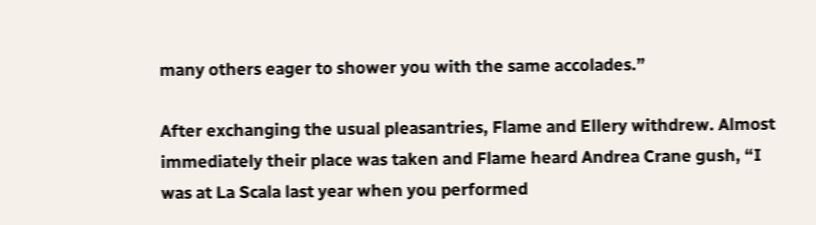many others eager to shower you with the same accolades.”

After exchanging the usual pleasantries, Flame and Ellery withdrew. Almost immediately their place was taken and Flame heard Andrea Crane gush, “I was at La Scala last year when you performed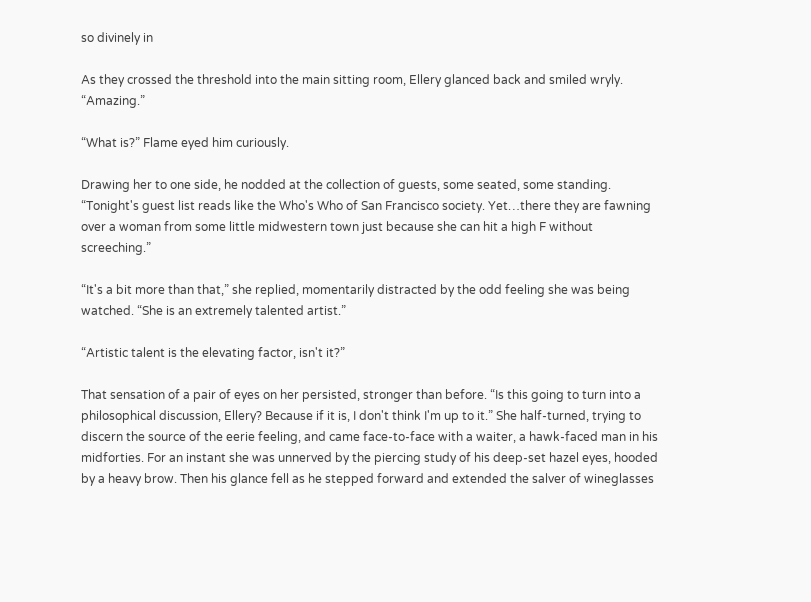so divinely in

As they crossed the threshold into the main sitting room, Ellery glanced back and smiled wryly. “Amazing.”

“What is?” Flame eyed him curiously.

Drawing her to one side, he nodded at the collection of guests, some seated, some standing. “Tonight's guest list reads like the Who's Who of San Francisco society. Yet…there they are fawning over a woman from some little midwestern town just because she can hit a high F without screeching.”

“It's a bit more than that,” she replied, momentarily distracted by the odd feeling she was being watched. “She is an extremely talented artist.”

“Artistic talent is the elevating factor, isn't it?”

That sensation of a pair of eyes on her persisted, stronger than before. “Is this going to turn into a philosophical discussion, Ellery? Because if it is, I don't think I'm up to it.” She half-turned, trying to discern the source of the eerie feeling, and came face-to-face with a waiter, a hawk-faced man in his midforties. For an instant she was unnerved by the piercing study of his deep-set hazel eyes, hooded by a heavy brow. Then his glance fell as he stepped forward and extended the salver of wineglasses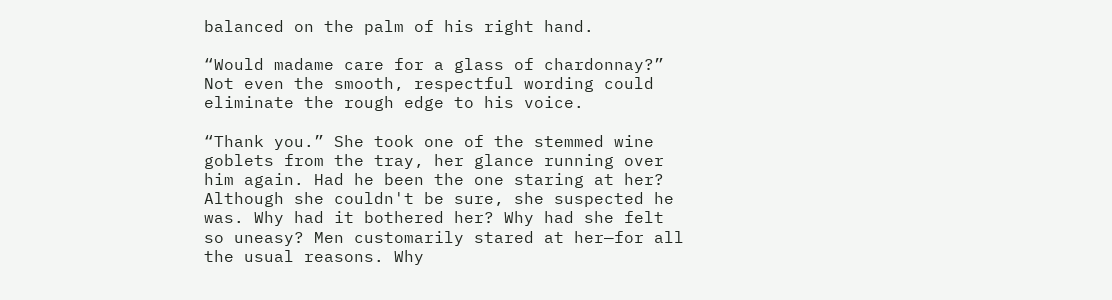balanced on the palm of his right hand.

“Would madame care for a glass of chardonnay?” Not even the smooth, respectful wording could eliminate the rough edge to his voice.

“Thank you.” She took one of the stemmed wine goblets from the tray, her glance running over him again. Had he been the one staring at her? Although she couldn't be sure, she suspected he was. Why had it bothered her? Why had she felt so uneasy? Men customarily stared at her—for all the usual reasons. Why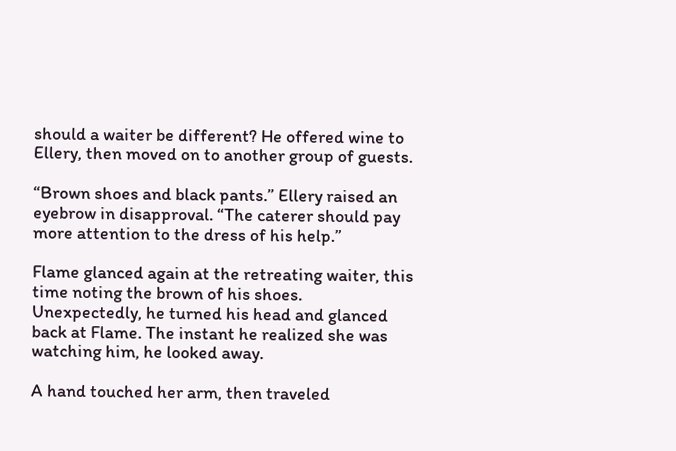should a waiter be different? He offered wine to Ellery, then moved on to another group of guests.

“Brown shoes and black pants.” Ellery raised an eyebrow in disapproval. “The caterer should pay more attention to the dress of his help.”

Flame glanced again at the retreating waiter, this time noting the brown of his shoes. Unexpectedly, he turned his head and glanced back at Flame. The instant he realized she was watching him, he looked away.

A hand touched her arm, then traveled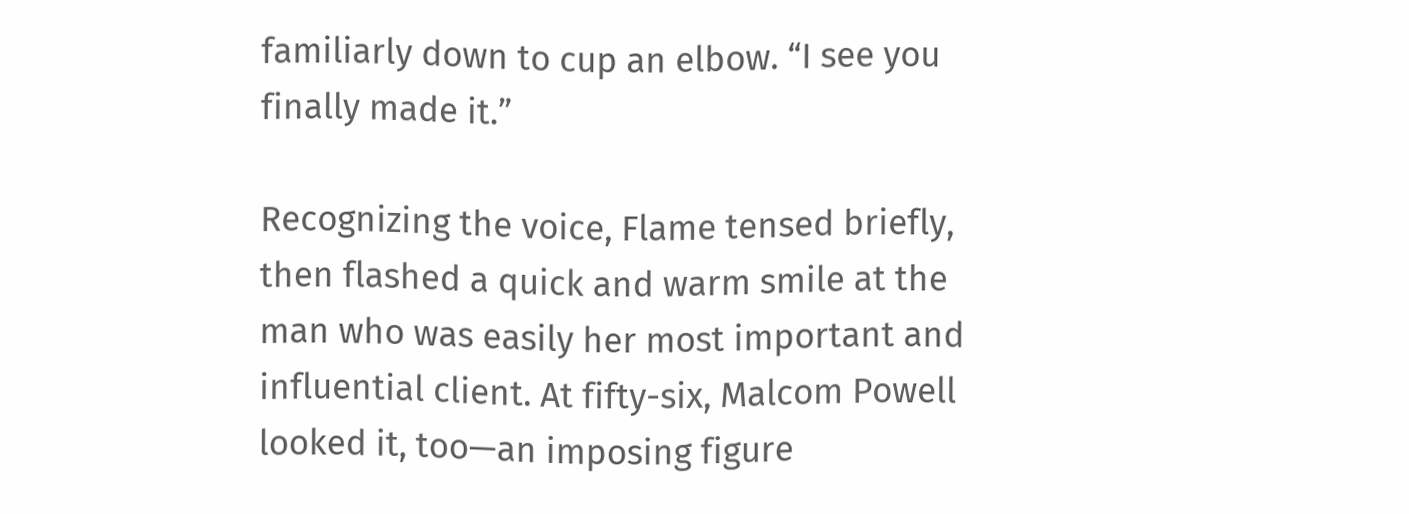familiarly down to cup an elbow. “I see you finally made it.”

Recognizing the voice, Flame tensed briefly, then flashed a quick and warm smile at the man who was easily her most important and influential client. At fifty-six, Malcom Powell looked it, too—an imposing figure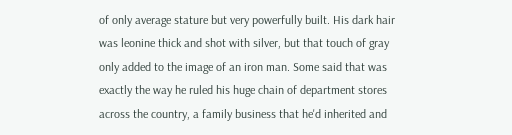of only average stature but very powerfully built. His dark hair was leonine thick and shot with silver, but that touch of gray only added to the image of an iron man. Some said that was exactly the way he ruled his huge chain of department stores across the country, a family business that he'd inherited and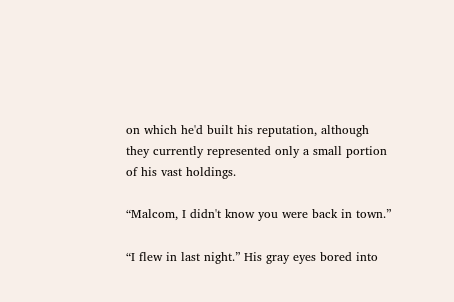on which he'd built his reputation, although they currently represented only a small portion of his vast holdings.

“Malcom, I didn't know you were back in town.”

“I flew in last night.” His gray eyes bored into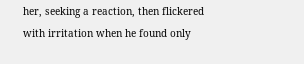her, seeking a reaction, then flickered with irritation when he found only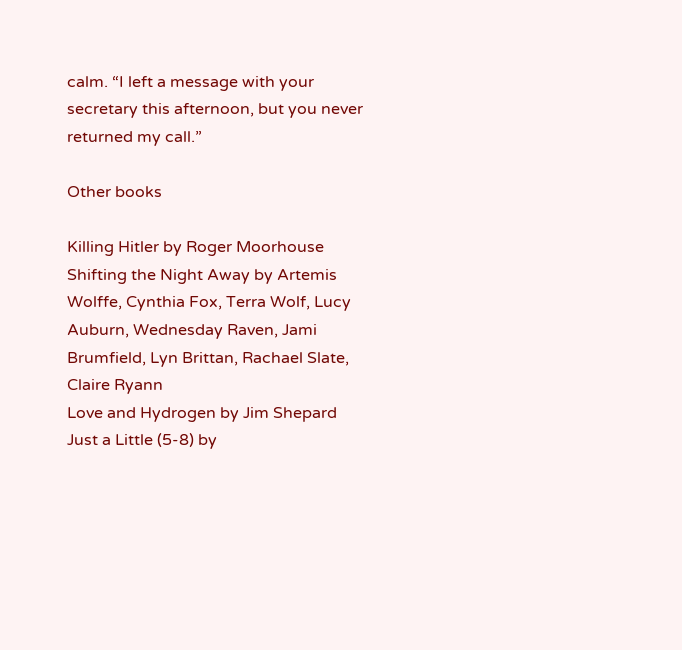calm. “I left a message with your secretary this afternoon, but you never returned my call.”

Other books

Killing Hitler by Roger Moorhouse
Shifting the Night Away by Artemis Wolffe, Cynthia Fox, Terra Wolf, Lucy Auburn, Wednesday Raven, Jami Brumfield, Lyn Brittan, Rachael Slate, Claire Ryann
Love and Hydrogen by Jim Shepard
Just a Little (5-8) by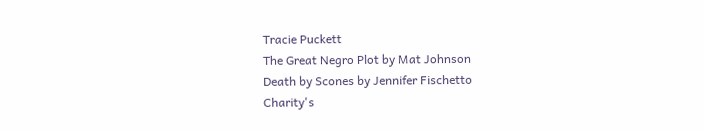Tracie Puckett
The Great Negro Plot by Mat Johnson
Death by Scones by Jennifer Fischetto
Charity's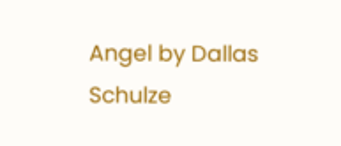Angel by Dallas Schulze